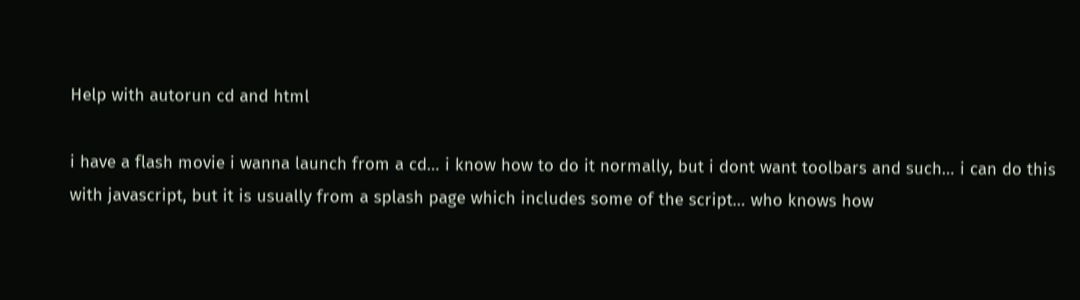Help with autorun cd and html

i have a flash movie i wanna launch from a cd… i know how to do it normally, but i dont want toolbars and such… i can do this with javascript, but it is usually from a splash page which includes some of the script… who knows how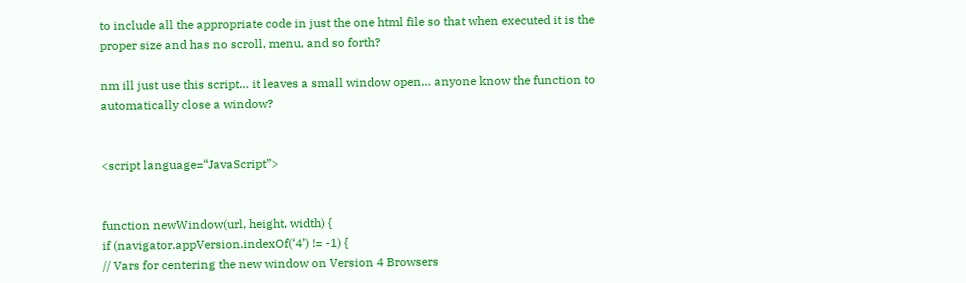to include all the appropriate code in just the one html file so that when executed it is the proper size and has no scroll, menu, and so forth?

nm ill just use this script… it leaves a small window open… anyone know the function to automatically close a window?


<script language=“JavaScript”>


function newWindow(url, height, width) {
if (navigator.appVersion.indexOf(‘4’) != -1) {
// Vars for centering the new window on Version 4 Browsers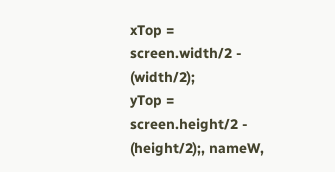xTop = screen.width/2 - (width/2);
yTop = screen.height/2 - (height/2);, nameW,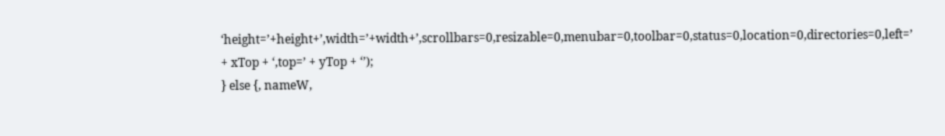‘height=’+height+’,width=’+width+’,scrollbars=0,resizable=0,menubar=0,toolbar=0,status=0,location=0,directories=0,left=’ + xTop + ‘,top=’ + yTop + ‘’);
} else {, nameW,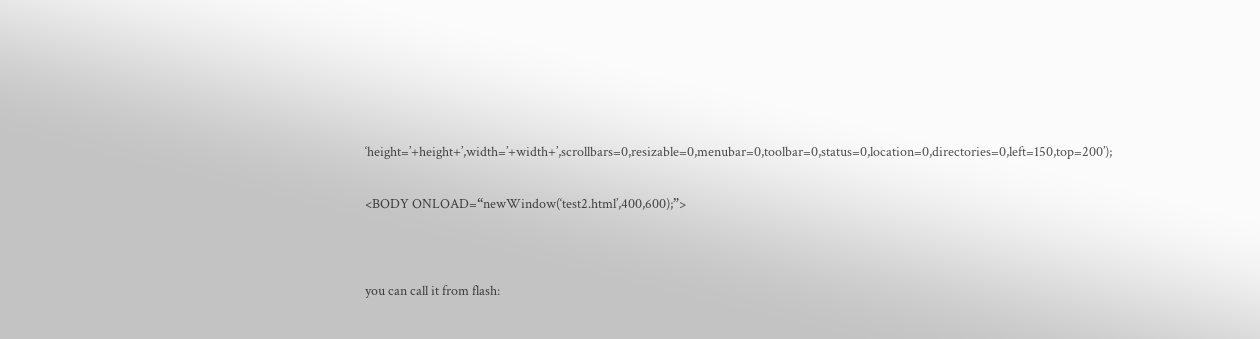‘height=’+height+’,width=’+width+’,scrollbars=0,resizable=0,menubar=0,toolbar=0,status=0,location=0,directories=0,left=150,top=200’);


<BODY ONLOAD=“newWindow(‘test2.html’,400,600);”>




you can call it from flash: